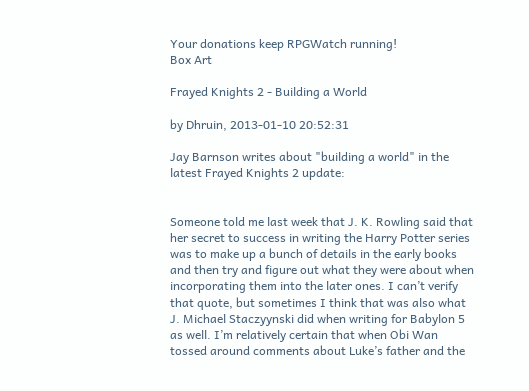Your donations keep RPGWatch running!
Box Art

Frayed Knights 2 - Building a World

by Dhruin, 2013-01-10 20:52:31

Jay Barnson writes about "building a world" in the latest Frayed Knights 2 update:


Someone told me last week that J. K. Rowling said that her secret to success in writing the Harry Potter series was to make up a bunch of details in the early books and then try and figure out what they were about when incorporating them into the later ones. I can’t verify that quote, but sometimes I think that was also what J. Michael Staczyynski did when writing for Babylon 5 as well. I’m relatively certain that when Obi Wan tossed around comments about Luke’s father and the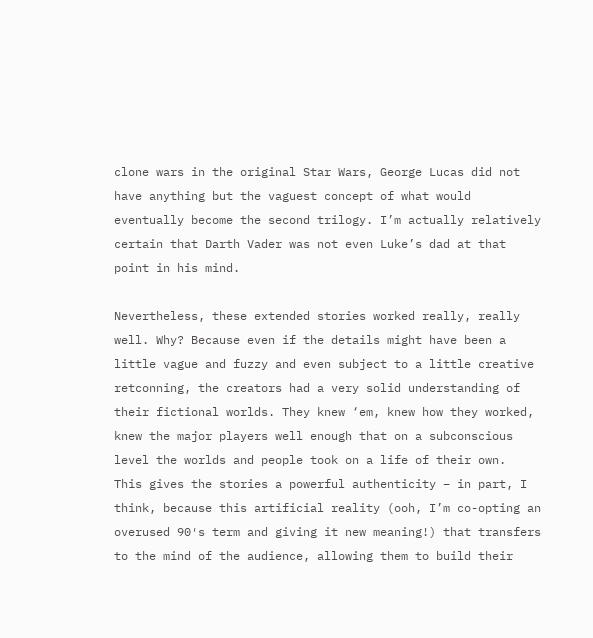clone wars in the original Star Wars, George Lucas did not have anything but the vaguest concept of what would eventually become the second trilogy. I’m actually relatively certain that Darth Vader was not even Luke’s dad at that point in his mind.

Nevertheless, these extended stories worked really, really well. Why? Because even if the details might have been a little vague and fuzzy and even subject to a little creative retconning, the creators had a very solid understanding of their fictional worlds. They knew ‘em, knew how they worked, knew the major players well enough that on a subconscious level the worlds and people took on a life of their own.  This gives the stories a powerful authenticity – in part, I think, because this artificial reality (ooh, I’m co-opting an overused 90′s term and giving it new meaning!) that transfers to the mind of the audience, allowing them to build their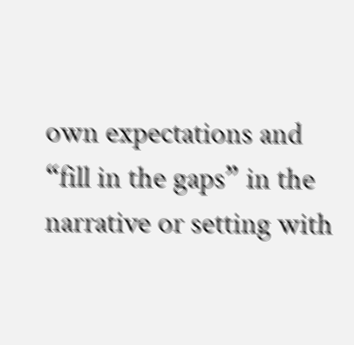own expectations and “fill in the gaps” in the narrative or setting with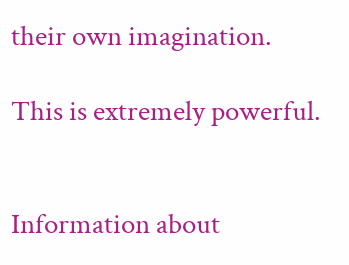their own imagination.

This is extremely powerful.


Information about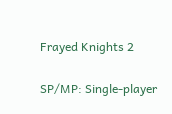Frayed Knights 2

SP/MP: Single-player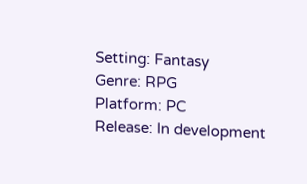Setting: Fantasy
Genre: RPG
Platform: PC
Release: In development